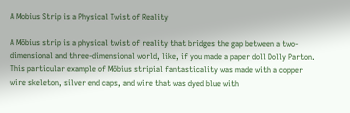A Mobius Strip is a Physical Twist of Reality

A Möbius strip is a physical twist of reality that bridges the gap between a two-dimensional and three-dimensional world, like, if you made a paper doll Dolly Parton. This particular example of Möbius stripial fantasticality was made with a copper wire skeleton, silver end caps, and wire that was dyed blue with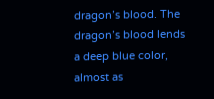dragon’s blood. The dragon’s blood lends a deep blue color, almost as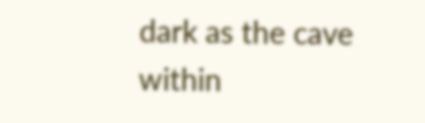dark as the cave within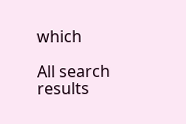which

All search results